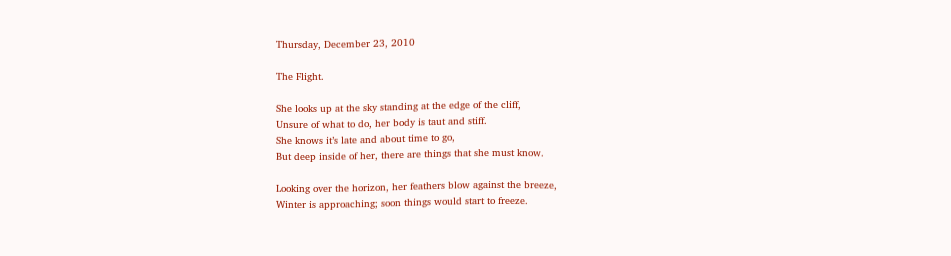Thursday, December 23, 2010

The Flight.

She looks up at the sky standing at the edge of the cliff,
Unsure of what to do, her body is taut and stiff.
She knows it’s late and about time to go,
But deep inside of her, there are things that she must know.

Looking over the horizon, her feathers blow against the breeze,
Winter is approaching; soon things would start to freeze.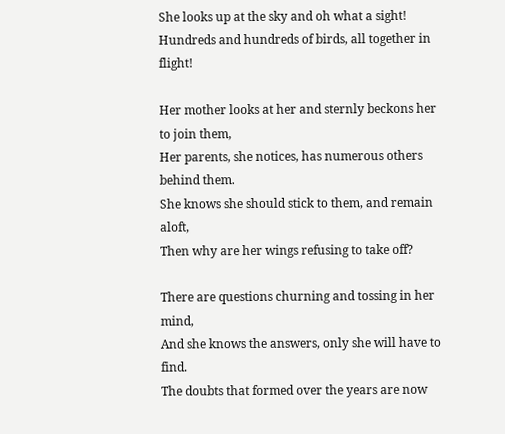She looks up at the sky and oh what a sight!
Hundreds and hundreds of birds, all together in flight!

Her mother looks at her and sternly beckons her to join them,
Her parents, she notices, has numerous others behind them.
She knows she should stick to them, and remain aloft,
Then why are her wings refusing to take off?

There are questions churning and tossing in her mind,
And she knows the answers, only she will have to find.
The doubts that formed over the years are now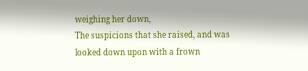weighing her down,
The suspicions that she raised, and was looked down upon with a frown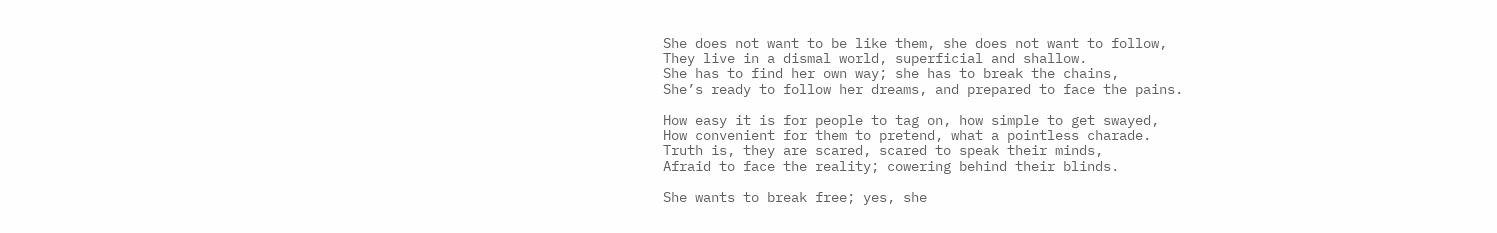She does not want to be like them, she does not want to follow,
They live in a dismal world, superficial and shallow.
She has to find her own way; she has to break the chains,
She’s ready to follow her dreams, and prepared to face the pains.

How easy it is for people to tag on, how simple to get swayed,
How convenient for them to pretend, what a pointless charade.
Truth is, they are scared, scared to speak their minds,
Afraid to face the reality; cowering behind their blinds.

She wants to break free; yes, she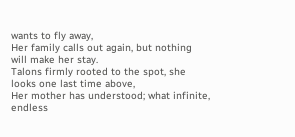wants to fly away,
Her family calls out again, but nothing will make her stay.
Talons firmly rooted to the spot, she looks one last time above,
Her mother has understood; what infinite, endless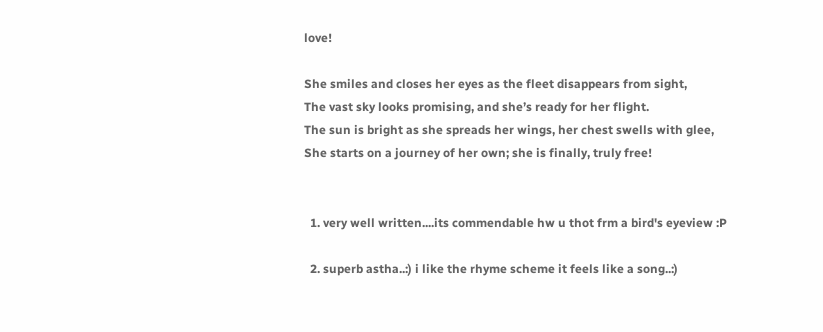love!

She smiles and closes her eyes as the fleet disappears from sight,
The vast sky looks promising, and she’s ready for her flight.
The sun is bright as she spreads her wings, her chest swells with glee,
She starts on a journey of her own; she is finally, truly free!


  1. very well written....its commendable hw u thot frm a bird's eyeview :P

  2. superb astha..:) i like the rhyme scheme it feels like a song..:)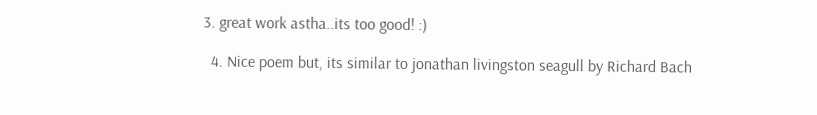3. great work astha..its too good! :)

  4. Nice poem but, its similar to jonathan livingston seagull by Richard Bach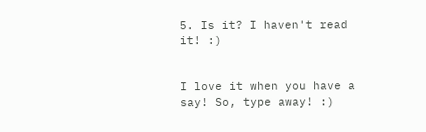5. Is it? I haven't read it! :)


I love it when you have a say! So, type away! :)